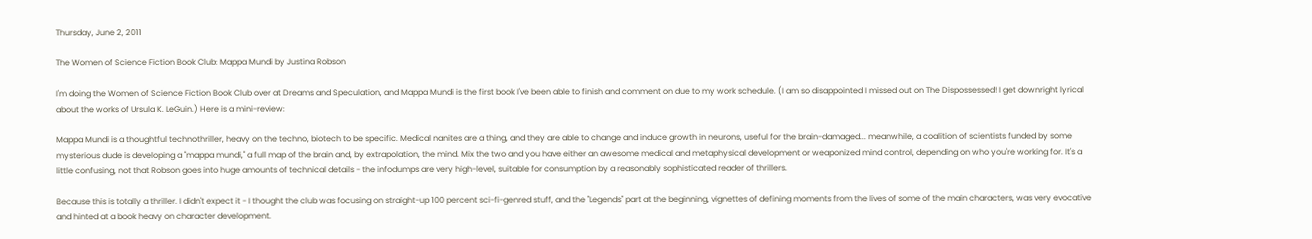Thursday, June 2, 2011

The Women of Science Fiction Book Club: Mappa Mundi by Justina Robson

I'm doing the Women of Science Fiction Book Club over at Dreams and Speculation, and Mappa Mundi is the first book I've been able to finish and comment on due to my work schedule. (I am so disappointed I missed out on The Dispossessed! I get downright lyrical about the works of Ursula K. LeGuin.) Here is a mini-review:

Mappa Mundi is a thoughtful technothriller, heavy on the techno, biotech to be specific. Medical nanites are a thing, and they are able to change and induce growth in neurons, useful for the brain-damaged... meanwhile, a coalition of scientists funded by some mysterious dude is developing a "mappa mundi," a full map of the brain and, by extrapolation, the mind. Mix the two and you have either an awesome medical and metaphysical development or weaponized mind control, depending on who you're working for. It's a little confusing, not that Robson goes into huge amounts of technical details - the infodumps are very high-level, suitable for consumption by a reasonably sophisticated reader of thrillers.

Because this is totally a thriller. I didn't expect it - I thought the club was focusing on straight-up 100 percent sci-fi-genred stuff, and the "Legends" part at the beginning, vignettes of defining moments from the lives of some of the main characters, was very evocative and hinted at a book heavy on character development.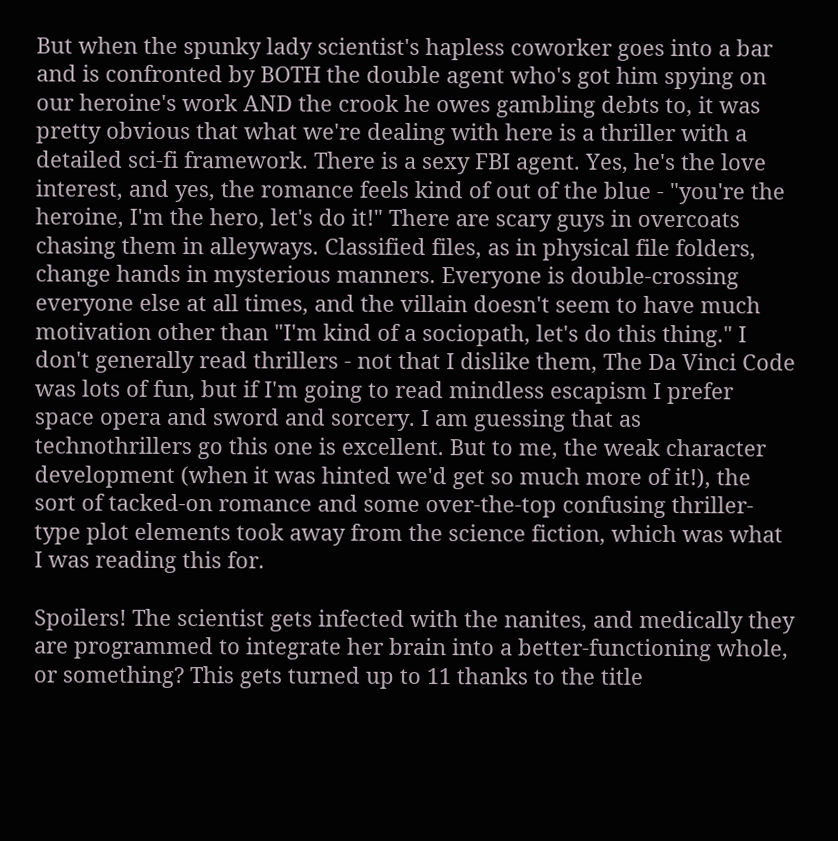But when the spunky lady scientist's hapless coworker goes into a bar and is confronted by BOTH the double agent who's got him spying on our heroine's work AND the crook he owes gambling debts to, it was pretty obvious that what we're dealing with here is a thriller with a detailed sci-fi framework. There is a sexy FBI agent. Yes, he's the love interest, and yes, the romance feels kind of out of the blue - "you're the heroine, I'm the hero, let's do it!" There are scary guys in overcoats chasing them in alleyways. Classified files, as in physical file folders, change hands in mysterious manners. Everyone is double-crossing everyone else at all times, and the villain doesn't seem to have much motivation other than "I'm kind of a sociopath, let's do this thing." I don't generally read thrillers - not that I dislike them, The Da Vinci Code was lots of fun, but if I'm going to read mindless escapism I prefer space opera and sword and sorcery. I am guessing that as technothrillers go this one is excellent. But to me, the weak character development (when it was hinted we'd get so much more of it!), the sort of tacked-on romance and some over-the-top confusing thriller-type plot elements took away from the science fiction, which was what I was reading this for.

Spoilers! The scientist gets infected with the nanites, and medically they are programmed to integrate her brain into a better-functioning whole, or something? This gets turned up to 11 thanks to the title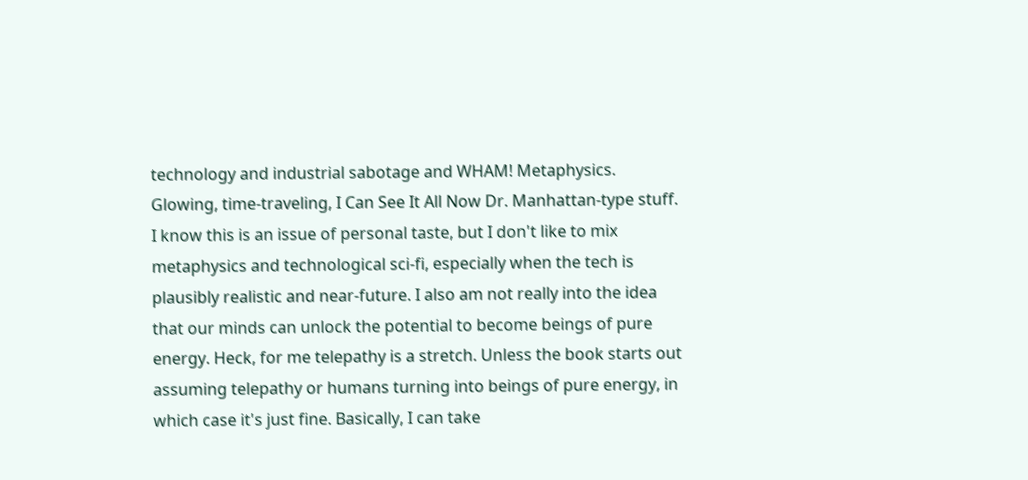technology and industrial sabotage and WHAM! Metaphysics. Glowing, time-traveling, I Can See It All Now Dr. Manhattan-type stuff. I know this is an issue of personal taste, but I don't like to mix metaphysics and technological sci-fi, especially when the tech is plausibly realistic and near-future. I also am not really into the idea that our minds can unlock the potential to become beings of pure energy. Heck, for me telepathy is a stretch. Unless the book starts out assuming telepathy or humans turning into beings of pure energy, in which case it's just fine. Basically, I can take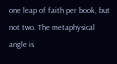one leap of faith per book, but not two. The metaphysical angle is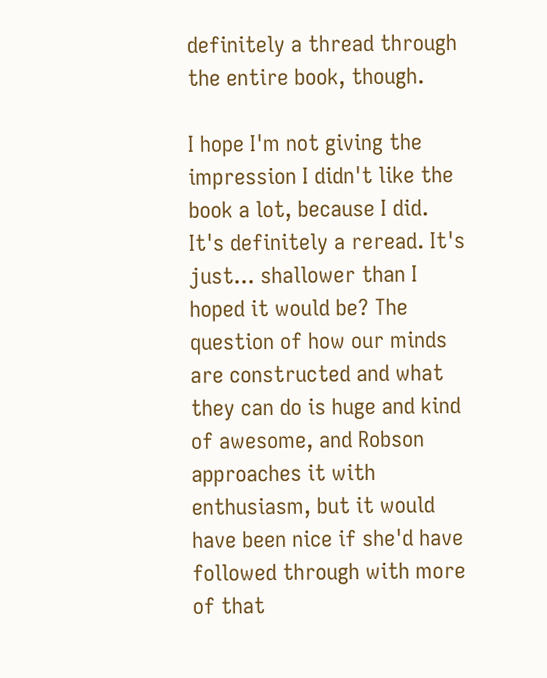definitely a thread through the entire book, though.

I hope I'm not giving the impression I didn't like the book a lot, because I did. It's definitely a reread. It's just... shallower than I hoped it would be? The question of how our minds are constructed and what they can do is huge and kind of awesome, and Robson approaches it with enthusiasm, but it would have been nice if she'd have followed through with more of that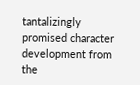tantalizingly promised character development from the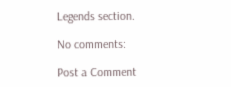Legends section.

No comments:

Post a Comment